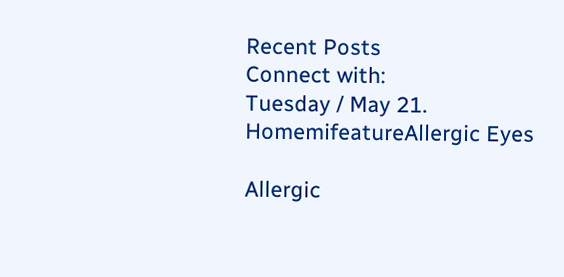Recent Posts
Connect with:
Tuesday / May 21.
HomemifeatureAllergic Eyes

Allergic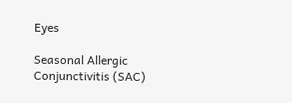Eyes

Seasonal Allergic Conjunctivitis (SAC)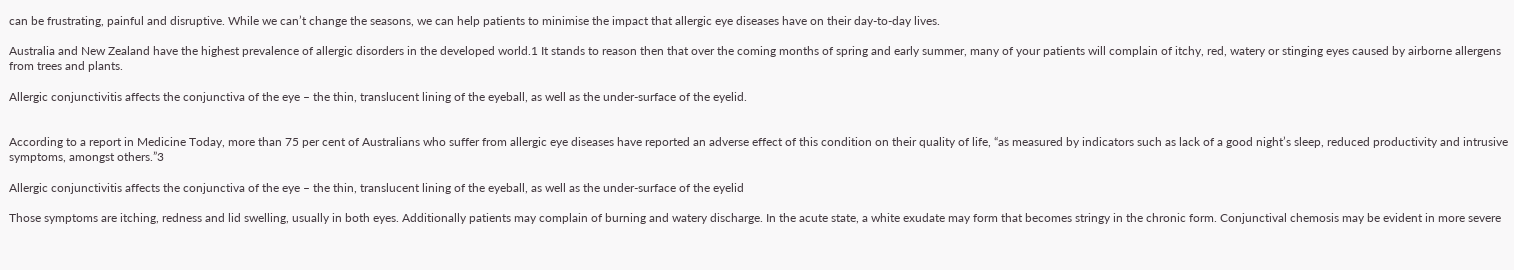can be frustrating, painful and disruptive. While we can’t change the seasons, we can help patients to minimise the impact that allergic eye diseases have on their day-to-day lives.

Australia and New Zealand have the highest prevalence of allergic disorders in the developed world.1 It stands to reason then that over the coming months of spring and early summer, many of your patients will complain of itchy, red, watery or stinging eyes caused by airborne allergens from trees and plants.

Allergic conjunctivitis affects the conjunctiva of the eye – the thin, translucent lining of the eyeball, as well as the under-surface of the eyelid.


According to a report in Medicine Today, more than 75 per cent of Australians who suffer from allergic eye diseases have reported an adverse effect of this condition on their quality of life, “as measured by indicators such as lack of a good night’s sleep, reduced productivity and intrusive symptoms, amongst others.”3

Allergic conjunctivitis affects the conjunctiva of the eye – the thin, translucent lining of the eyeball, as well as the under-surface of the eyelid

Those symptoms are itching, redness and lid swelling, usually in both eyes. Additionally patients may complain of burning and watery discharge. In the acute state, a white exudate may form that becomes stringy in the chronic form. Conjunctival chemosis may be evident in more severe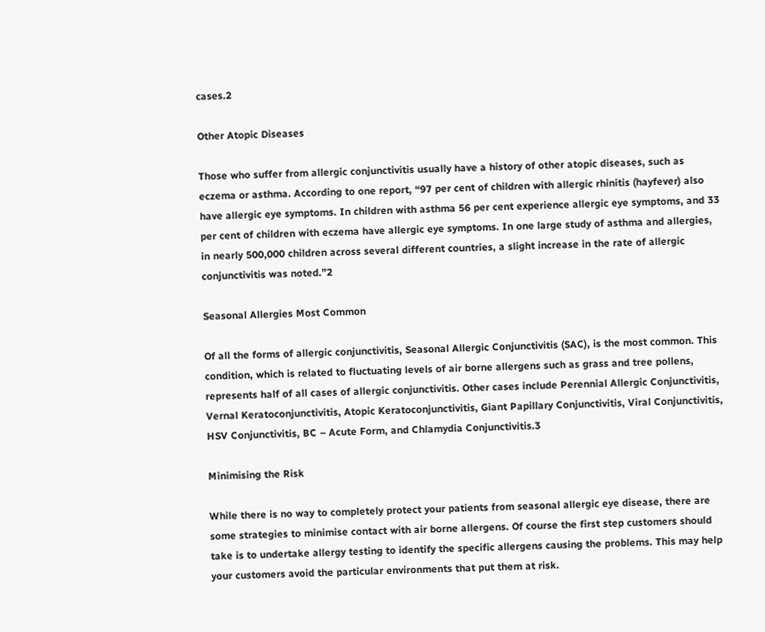cases.2

Other Atopic Diseases

Those who suffer from allergic conjunctivitis usually have a history of other atopic diseases, such as eczema or asthma. According to one report, “97 per cent of children with allergic rhinitis (hayfever) also have allergic eye symptoms. In children with asthma 56 per cent experience allergic eye symptoms, and 33 per cent of children with eczema have allergic eye symptoms. In one large study of asthma and allergies, in nearly 500,000 children across several different countries, a slight increase in the rate of allergic conjunctivitis was noted.”2

Seasonal Allergies Most Common

Of all the forms of allergic conjunctivitis, Seasonal Allergic Conjunctivitis (SAC), is the most common. This condition, which is related to fluctuating levels of air borne allergens such as grass and tree pollens, represents half of all cases of allergic conjunctivitis. Other cases include Perennial Allergic Conjunctivitis, Vernal Keratoconjunctivitis, Atopic Keratoconjunctivitis, Giant Papillary Conjunctivitis, Viral Conjunctivitis, HSV Conjunctivitis, BC – Acute Form, and Chlamydia Conjunctivitis.3

Minimising the Risk

While there is no way to completely protect your patients from seasonal allergic eye disease, there are some strategies to minimise contact with air borne allergens. Of course the first step customers should take is to undertake allergy testing to identify the specific allergens causing the problems. This may help your customers avoid the particular environments that put them at risk.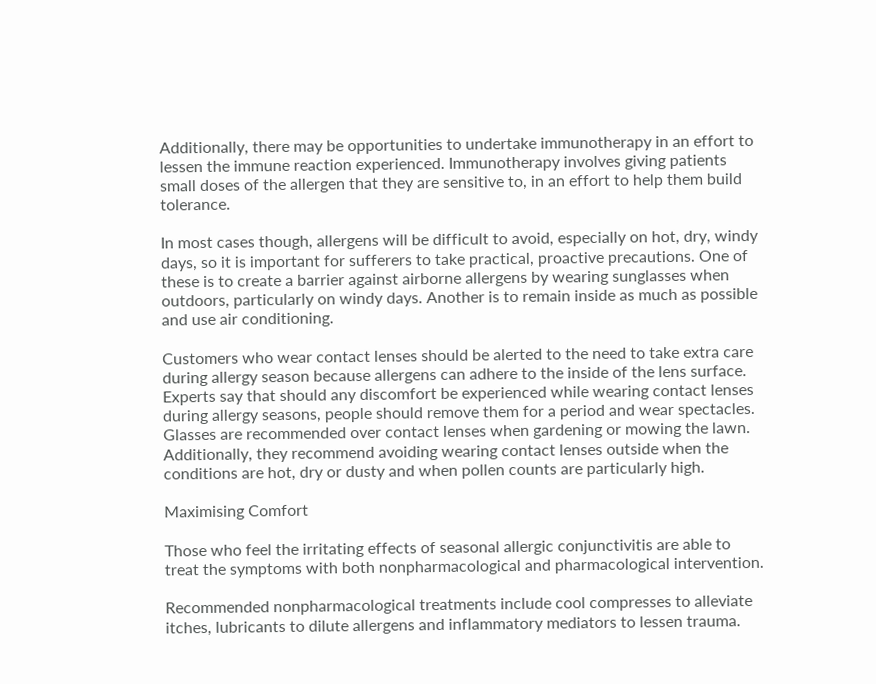Additionally, there may be opportunities to undertake immunotherapy in an effort to lessen the immune reaction experienced. Immunotherapy involves giving patients small doses of the allergen that they are sensitive to, in an effort to help them build tolerance.

In most cases though, allergens will be difficult to avoid, especially on hot, dry, windy days, so it is important for sufferers to take practical, proactive precautions. One of these is to create a barrier against airborne allergens by wearing sunglasses when outdoors, particularly on windy days. Another is to remain inside as much as possible and use air conditioning.

Customers who wear contact lenses should be alerted to the need to take extra care during allergy season because allergens can adhere to the inside of the lens surface. Experts say that should any discomfort be experienced while wearing contact lenses during allergy seasons, people should remove them for a period and wear spectacles. Glasses are recommended over contact lenses when gardening or mowing the lawn. Additionally, they recommend avoiding wearing contact lenses outside when the conditions are hot, dry or dusty and when pollen counts are particularly high.

Maximising Comfort

Those who feel the irritating effects of seasonal allergic conjunctivitis are able to treat the symptoms with both nonpharmacological and pharmacological intervention.

Recommended nonpharmacological treatments include cool compresses to alleviate itches, lubricants to dilute allergens and inflammatory mediators to lessen trauma.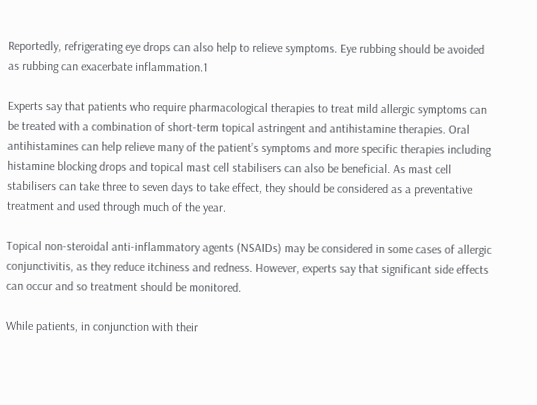Reportedly, refrigerating eye drops can also help to relieve symptoms. Eye rubbing should be avoided as rubbing can exacerbate inflammation.1

Experts say that patients who require pharmacological therapies to treat mild allergic symptoms can be treated with a combination of short-term topical astringent and antihistamine therapies. Oral antihistamines can help relieve many of the patient’s symptoms and more specific therapies including histamine blocking drops and topical mast cell stabilisers can also be beneficial. As mast cell stabilisers can take three to seven days to take effect, they should be considered as a preventative treatment and used through much of the year.

Topical non-steroidal anti-inflammatory agents (NSAIDs) may be considered in some cases of allergic conjunctivitis, as they reduce itchiness and redness. However, experts say that significant side effects can occur and so treatment should be monitored.

While patients, in conjunction with their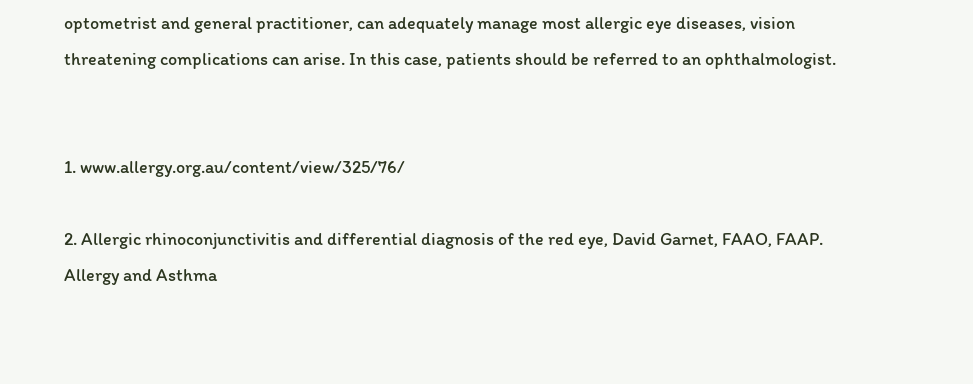optometrist and general practitioner, can adequately manage most allergic eye diseases, vision threatening complications can arise. In this case, patients should be referred to an ophthalmologist.


1. www.allergy.org.au/content/view/325/76/

2. Allergic rhinoconjunctivitis and differential diagnosis of the red eye, David Garnet, FAAO, FAAP. Allergy and Asthma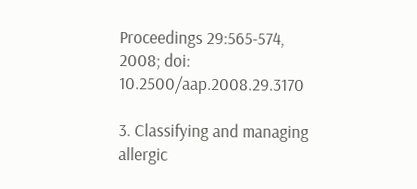Proceedings 29:565-574, 2008; doi: 10.2500/aap.2008.29.3170

3. Classifying and managing allergic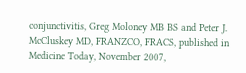conjunctivitis, Greg Moloney MB BS and Peter J. McCluskey MD, FRANZCO, FRACS, published in Medicine Today, November 2007,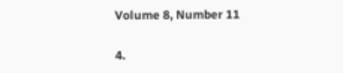Volume 8, Number 11

4.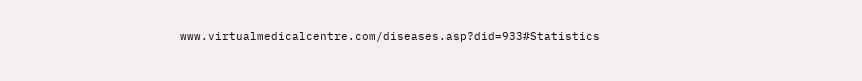www.virtualmedicalcentre.com/diseases.asp?did=933#Statistics